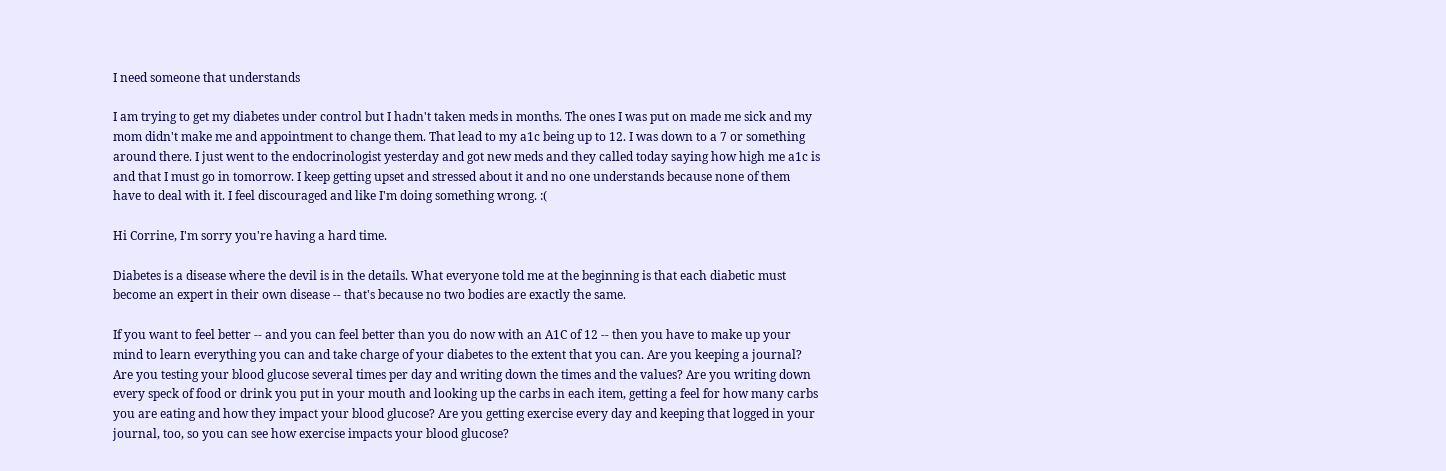I need someone that understands

I am trying to get my diabetes under control but I hadn't taken meds in months. The ones I was put on made me sick and my mom didn't make me and appointment to change them. That lead to my a1c being up to 12. I was down to a 7 or something around there. I just went to the endocrinologist yesterday and got new meds and they called today saying how high me a1c is and that I must go in tomorrow. I keep getting upset and stressed about it and no one understands because none of them have to deal with it. I feel discouraged and like I'm doing something wrong. :(

Hi Corrine, I'm sorry you're having a hard time.

Diabetes is a disease where the devil is in the details. What everyone told me at the beginning is that each diabetic must become an expert in their own disease -- that's because no two bodies are exactly the same.

If you want to feel better -- and you can feel better than you do now with an A1C of 12 -- then you have to make up your mind to learn everything you can and take charge of your diabetes to the extent that you can. Are you keeping a journal? Are you testing your blood glucose several times per day and writing down the times and the values? Are you writing down every speck of food or drink you put in your mouth and looking up the carbs in each item, getting a feel for how many carbs you are eating and how they impact your blood glucose? Are you getting exercise every day and keeping that logged in your journal, too, so you can see how exercise impacts your blood glucose?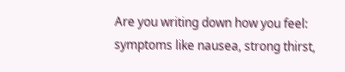Are you writing down how you feel: symptoms like nausea, strong thirst,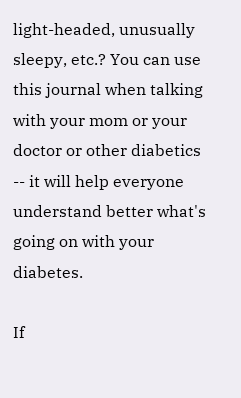light-headed, unusually sleepy, etc.? You can use this journal when talking with your mom or your doctor or other diabetics -- it will help everyone understand better what's going on with your diabetes.

If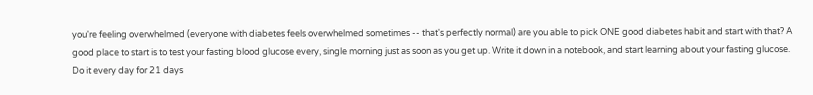you're feeling overwhelmed (everyone with diabetes feels overwhelmed sometimes -- that's perfectly normal) are you able to pick ONE good diabetes habit and start with that? A good place to start is to test your fasting blood glucose every, single morning just as soon as you get up. Write it down in a notebook, and start learning about your fasting glucose. Do it every day for 21 days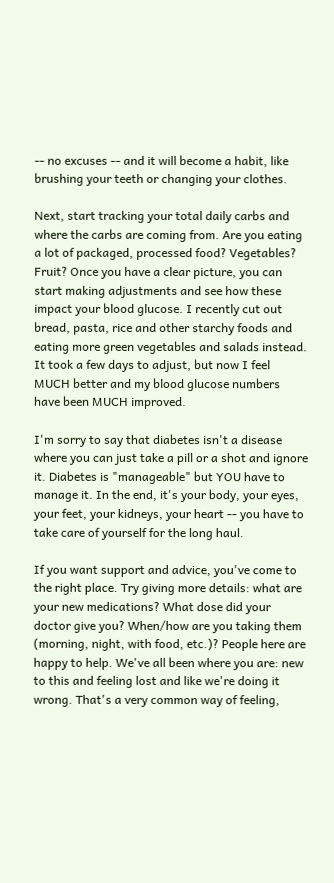-- no excuses -- and it will become a habit, like brushing your teeth or changing your clothes.

Next, start tracking your total daily carbs and where the carbs are coming from. Are you eating a lot of packaged, processed food? Vegetables? Fruit? Once you have a clear picture, you can start making adjustments and see how these impact your blood glucose. I recently cut out bread, pasta, rice and other starchy foods and eating more green vegetables and salads instead. It took a few days to adjust, but now I feel MUCH better and my blood glucose numbers have been MUCH improved.

I'm sorry to say that diabetes isn't a disease where you can just take a pill or a shot and ignore it. Diabetes is "manageable" but YOU have to manage it. In the end, it's your body, your eyes, your feet, your kidneys, your heart -- you have to take care of yourself for the long haul.

If you want support and advice, you've come to the right place. Try giving more details: what are your new medications? What dose did your doctor give you? When/how are you taking them (morning, night, with food, etc.)? People here are happy to help. We've all been where you are: new to this and feeling lost and like we're doing it wrong. That's a very common way of feeling,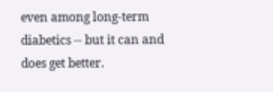even among long-term diabetics -- but it can and does get better.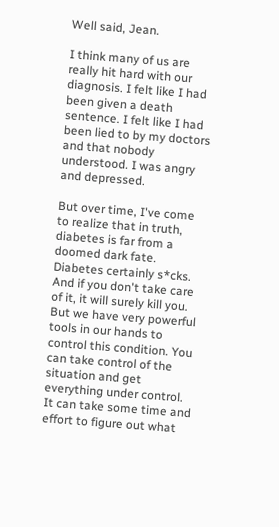Well said, Jean.

I think many of us are really hit hard with our diagnosis. I felt like I had been given a death sentence. I felt like I had been lied to by my doctors and that nobody understood. I was angry and depressed.

But over time, I've come to realize that in truth, diabetes is far from a doomed dark fate. Diabetes certainly s*cks. And if you don't take care of it, it will surely kill you. But we have very powerful tools in our hands to control this condition. You can take control of the situation and get everything under control. It can take some time and effort to figure out what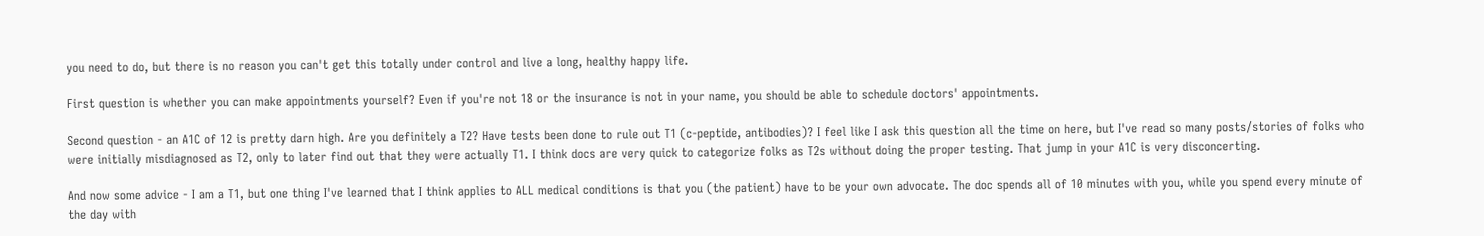you need to do, but there is no reason you can't get this totally under control and live a long, healthy happy life.

First question is whether you can make appointments yourself? Even if you're not 18 or the insurance is not in your name, you should be able to schedule doctors' appointments.

Second question - an A1C of 12 is pretty darn high. Are you definitely a T2? Have tests been done to rule out T1 (c-peptide, antibodies)? I feel like I ask this question all the time on here, but I've read so many posts/stories of folks who were initially misdiagnosed as T2, only to later find out that they were actually T1. I think docs are very quick to categorize folks as T2s without doing the proper testing. That jump in your A1C is very disconcerting.

And now some advice - I am a T1, but one thing I've learned that I think applies to ALL medical conditions is that you (the patient) have to be your own advocate. The doc spends all of 10 minutes with you, while you spend every minute of the day with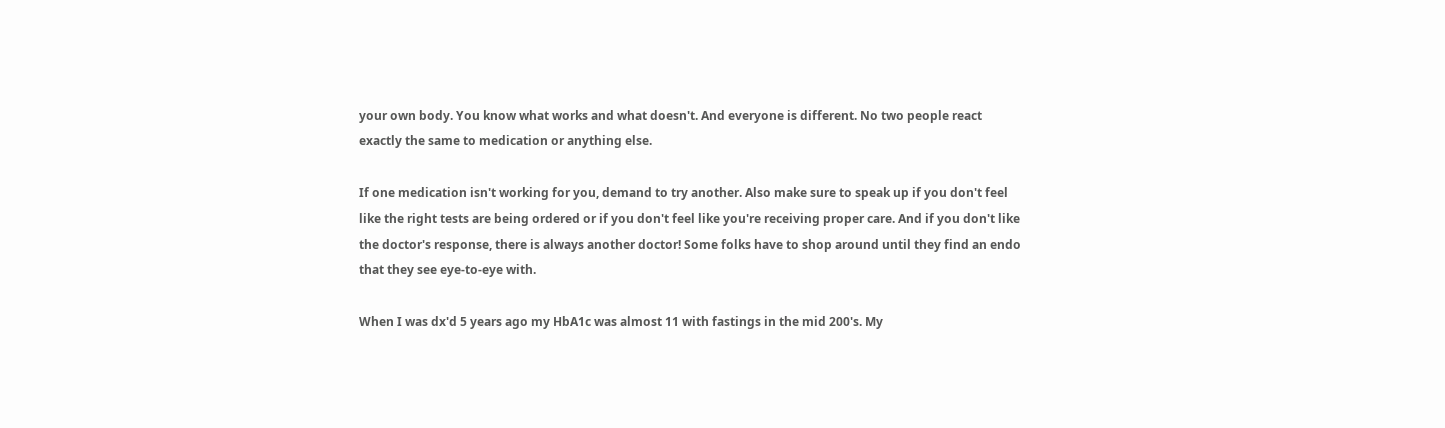your own body. You know what works and what doesn't. And everyone is different. No two people react exactly the same to medication or anything else.

If one medication isn't working for you, demand to try another. Also make sure to speak up if you don't feel like the right tests are being ordered or if you don't feel like you're receiving proper care. And if you don't like the doctor's response, there is always another doctor! Some folks have to shop around until they find an endo that they see eye-to-eye with.

When I was dx'd 5 years ago my HbA1c was almost 11 with fastings in the mid 200's. My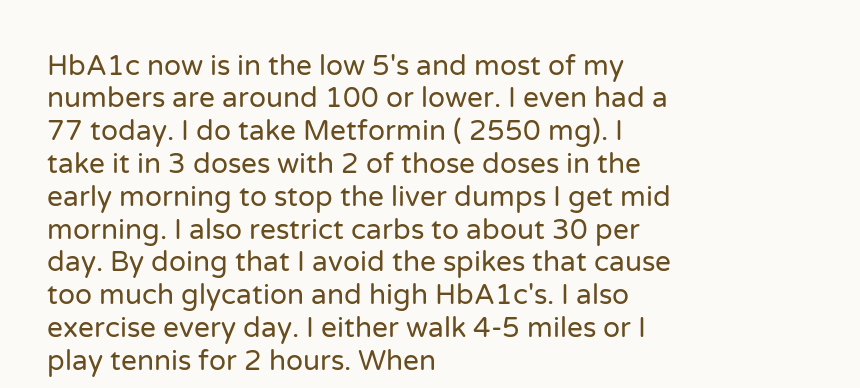HbA1c now is in the low 5's and most of my numbers are around 100 or lower. I even had a 77 today. I do take Metformin ( 2550 mg). I take it in 3 doses with 2 of those doses in the early morning to stop the liver dumps I get mid morning. I also restrict carbs to about 30 per day. By doing that I avoid the spikes that cause too much glycation and high HbA1c's. I also exercise every day. I either walk 4-5 miles or I play tennis for 2 hours. When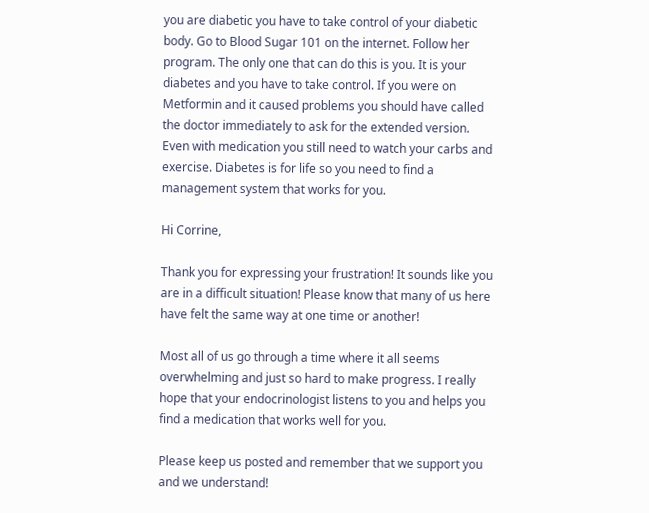you are diabetic you have to take control of your diabetic body. Go to Blood Sugar 101 on the internet. Follow her program. The only one that can do this is you. It is your diabetes and you have to take control. If you were on Metformin and it caused problems you should have called the doctor immediately to ask for the extended version. Even with medication you still need to watch your carbs and exercise. Diabetes is for life so you need to find a management system that works for you.

Hi Corrine,

Thank you for expressing your frustration! It sounds like you are in a difficult situation! Please know that many of us here have felt the same way at one time or another!

Most all of us go through a time where it all seems overwhelming and just so hard to make progress. I really hope that your endocrinologist listens to you and helps you find a medication that works well for you.

Please keep us posted and remember that we support you and we understand!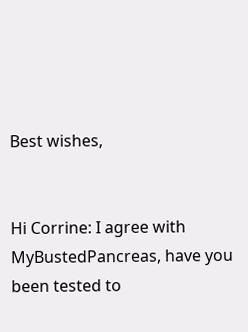Best wishes,


Hi Corrine: I agree with MyBustedPancreas, have you been tested to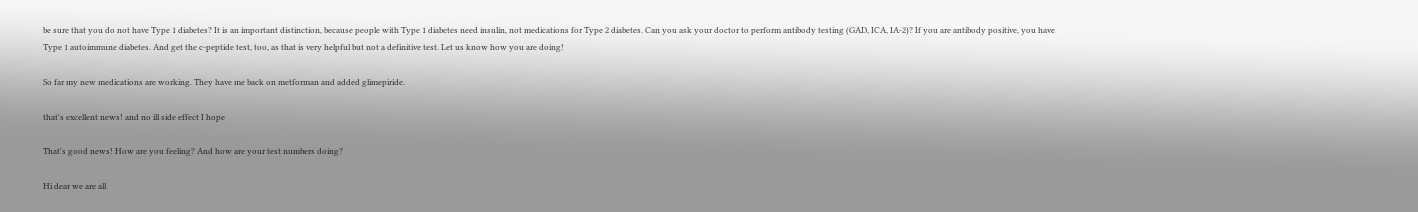be sure that you do not have Type 1 diabetes? It is an important distinction, because people with Type 1 diabetes need insulin, not medications for Type 2 diabetes. Can you ask your doctor to perform antibody testing (GAD, ICA, IA-2)? If you are antibody positive, you have Type 1 autoimmune diabetes. And get the c-peptide test, too, as that is very helpful but not a definitive test. Let us know how you are doing!

So far my new medications are working. They have me back on metforman and added glimepiride.

that's excellent news! and no ill side effect I hope

That's good news! How are you feeling? And how are your test numbers doing?

Hi dear we are all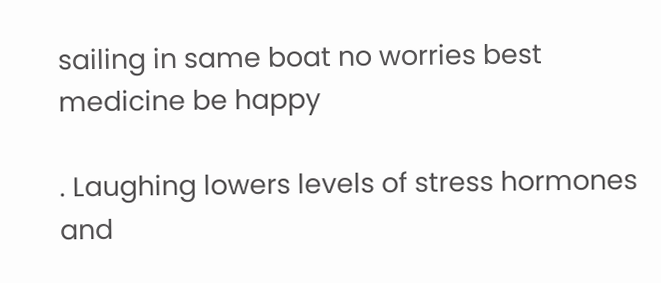sailing in same boat no worries best medicine be happy

. Laughing lowers levels of stress hormones and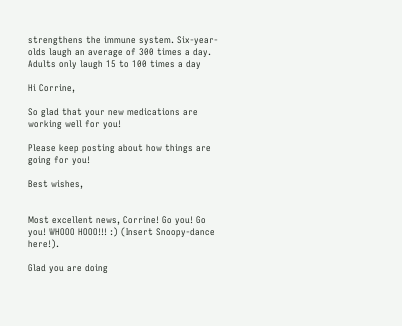strengthens the immune system. Six-year-olds laugh an average of 300 times a day. Adults only laugh 15 to 100 times a day

Hi Corrine,

So glad that your new medications are working well for you!

Please keep posting about how things are going for you!

Best wishes,


Most excellent news, Corrine! Go you! Go you! WHOOO HOOO!!! :) (Insert Snoopy-dance here!).

Glad you are doing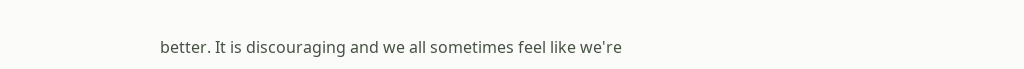better. It is discouraging and we all sometimes feel like we're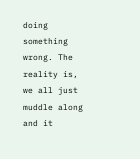doing something wrong. The reality is, we all just muddle along and it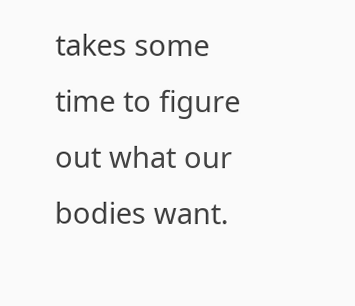takes some time to figure out what our bodies want.